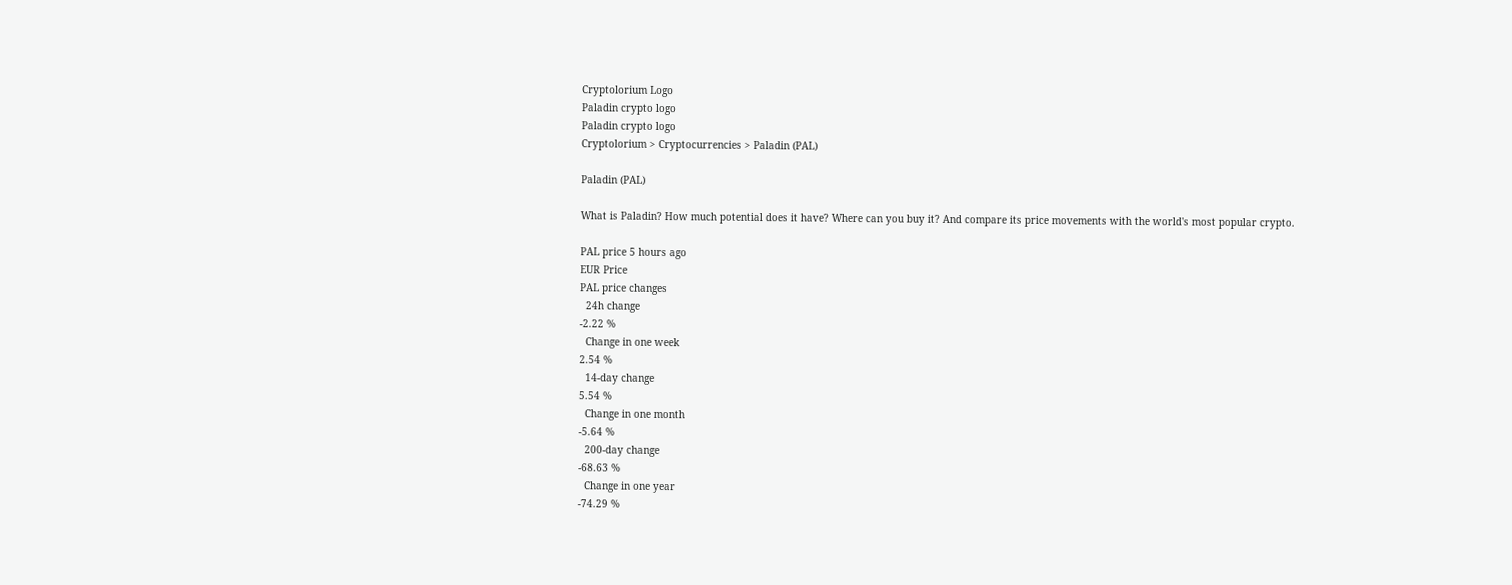Cryptolorium Logo
Paladin crypto logo
Paladin crypto logo
Cryptolorium > Cryptocurrencies > Paladin (PAL)

Paladin (PAL)

What is Paladin? How much potential does it have? Where can you buy it? And compare its price movements with the world's most popular crypto.

PAL price 5 hours ago
EUR Price
PAL price changes
  24h change
-2.22 %
  Change in one week
2.54 %
  14-day change
5.54 %
  Change in one month
-5.64 %
  200-day change
-68.63 %
  Change in one year
-74.29 %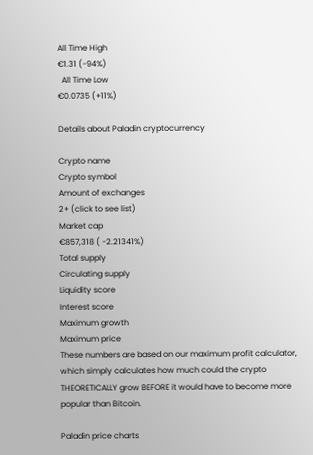All Time High
€1.31 (-94%)
  All Time Low
€0.0735 (+11%)

Details about Paladin cryptocurrency

Crypto name
Crypto symbol
Amount of exchanges
2+ (click to see list)
Market cap
€857,318 ( -2.21341%)
Total supply
Circulating supply
Liquidity score
Interest score
Maximum growth
Maximum price
These numbers are based on our maximum profit calculator, which simply calculates how much could the crypto THEORETICALLY grow BEFORE it would have to become more popular than Bitcoin.

Paladin price charts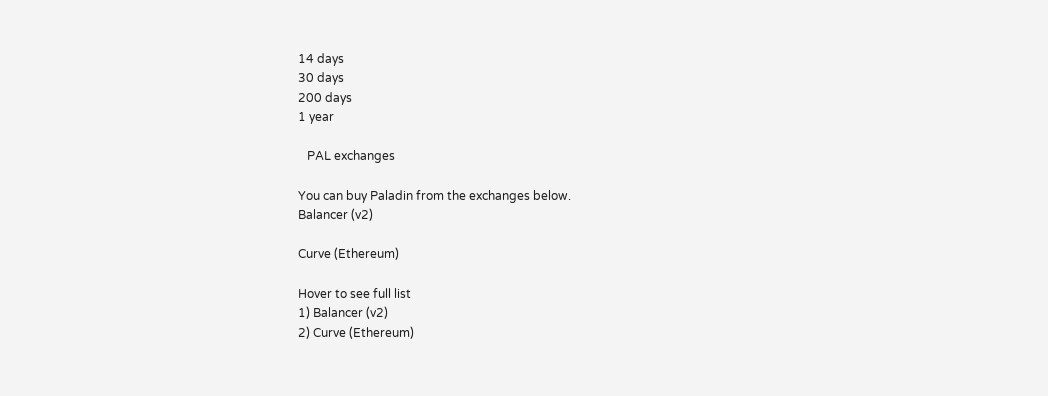14 days
30 days
200 days
1 year

   PAL exchanges

You can buy Paladin from the exchanges below.
Balancer (v2)

Curve (Ethereum)

Hover to see full list
1) Balancer (v2)
2) Curve (Ethereum)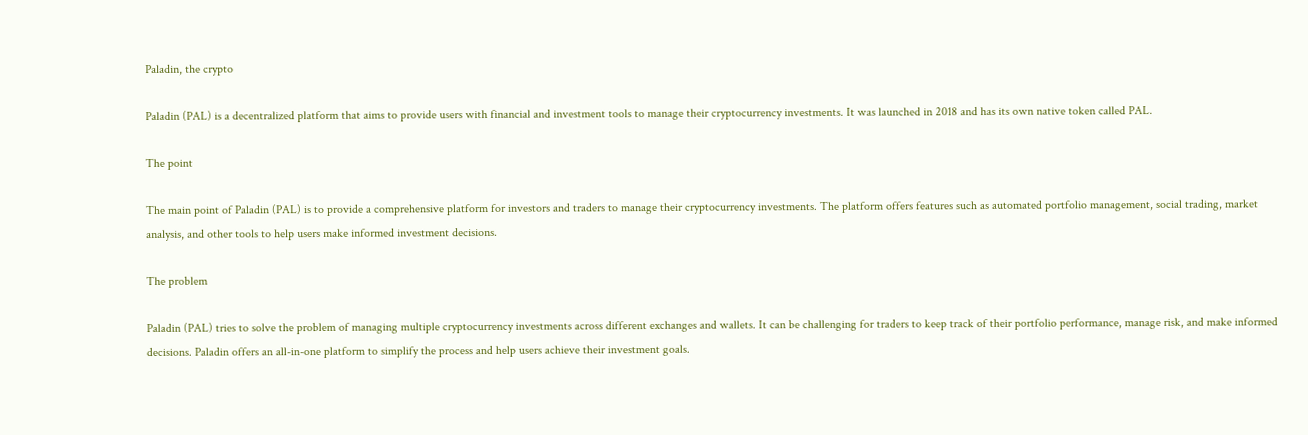Paladin, the crypto

Paladin (PAL) is a decentralized platform that aims to provide users with financial and investment tools to manage their cryptocurrency investments. It was launched in 2018 and has its own native token called PAL.

The point

The main point of Paladin (PAL) is to provide a comprehensive platform for investors and traders to manage their cryptocurrency investments. The platform offers features such as automated portfolio management, social trading, market analysis, and other tools to help users make informed investment decisions.

The problem

Paladin (PAL) tries to solve the problem of managing multiple cryptocurrency investments across different exchanges and wallets. It can be challenging for traders to keep track of their portfolio performance, manage risk, and make informed decisions. Paladin offers an all-in-one platform to simplify the process and help users achieve their investment goals.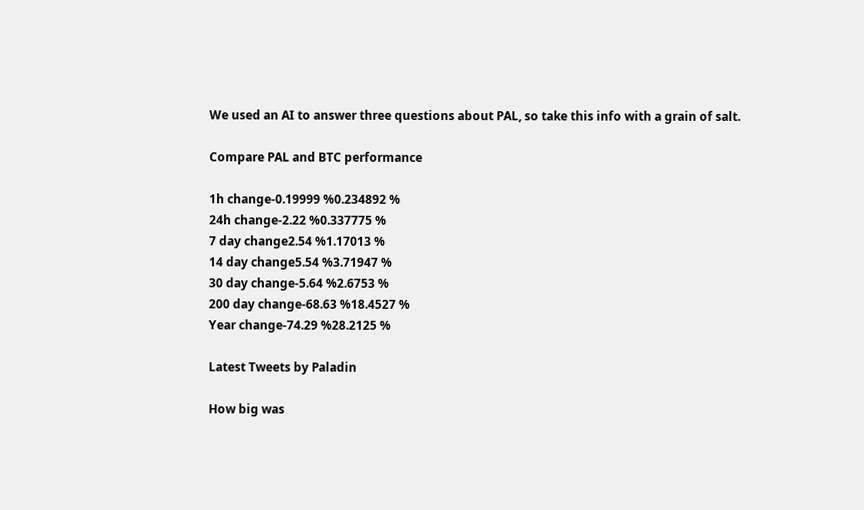We used an AI to answer three questions about PAL, so take this info with a grain of salt.

Compare PAL and BTC performance

1h change-0.19999 %0.234892 %
24h change-2.22 %0.337775 %
7 day change2.54 %1.17013 %
14 day change5.54 %3.71947 %
30 day change-5.64 %2.6753 %
200 day change-68.63 %18.4527 %
Year change-74.29 %28.2125 %

Latest Tweets by Paladin

How big was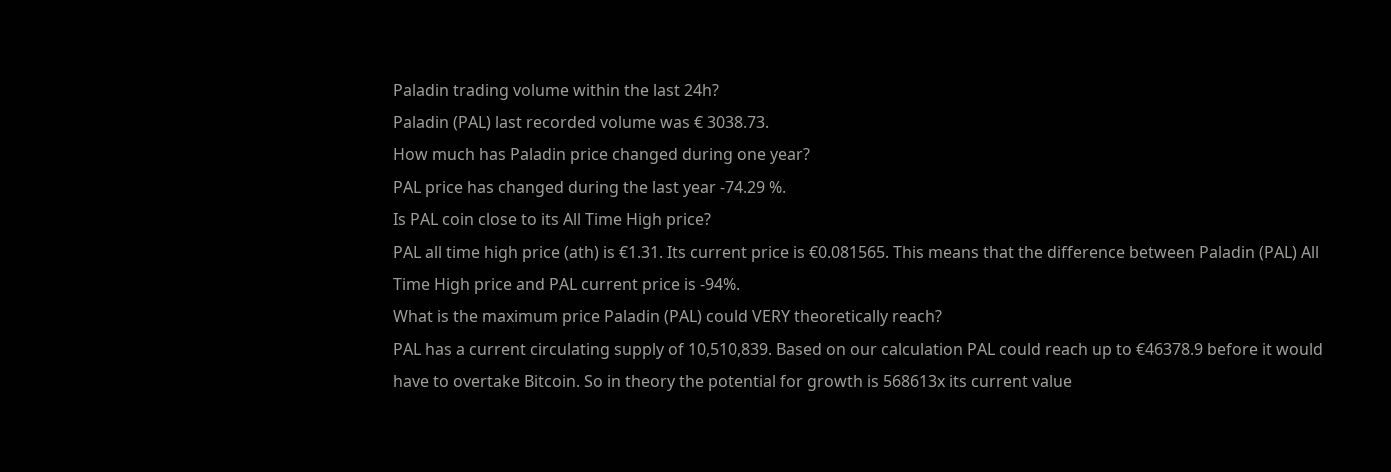Paladin trading volume within the last 24h?
Paladin (PAL) last recorded volume was € 3038.73.
How much has Paladin price changed during one year?
PAL price has changed during the last year -74.29 %.
Is PAL coin close to its All Time High price?
PAL all time high price (ath) is €1.31. Its current price is €0.081565. This means that the difference between Paladin (PAL) All Time High price and PAL current price is -94%.
What is the maximum price Paladin (PAL) could VERY theoretically reach?
PAL has a current circulating supply of 10,510,839. Based on our calculation PAL could reach up to €46378.9 before it would have to overtake Bitcoin. So in theory the potential for growth is 568613x its current value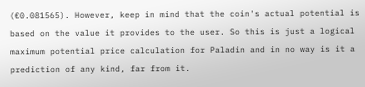(€0.081565). However, keep in mind that the coin's actual potential is based on the value it provides to the user. So this is just a logical maximum potential price calculation for Paladin and in no way is it a prediction of any kind, far from it.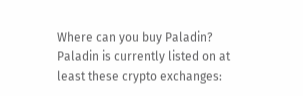Where can you buy Paladin?
Paladin is currently listed on at least these crypto exchanges: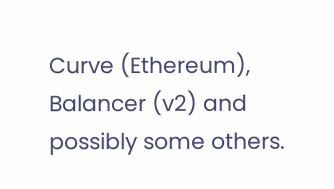Curve (Ethereum), Balancer (v2) and possibly some others.